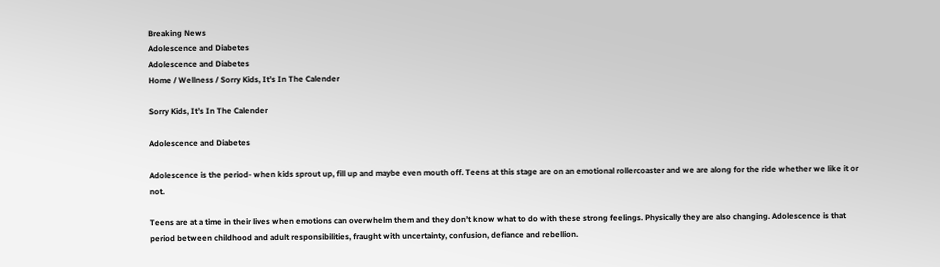Breaking News
Adolescence and Diabetes
Adolescence and Diabetes
Home / Wellness / Sorry Kids, It’s In The Calender

Sorry Kids, It’s In The Calender

Adolescence and Diabetes

Adolescence is the period- when kids sprout up, fill up and maybe even mouth off. Teens at this stage are on an emotional rollercoaster and we are along for the ride whether we like it or not.

Teens are at a time in their lives when emotions can overwhelm them and they don’t know what to do with these strong feelings. Physically they are also changing. Adolescence is that period between childhood and adult responsibilities, fraught with uncertainty, confusion, defiance and rebellion.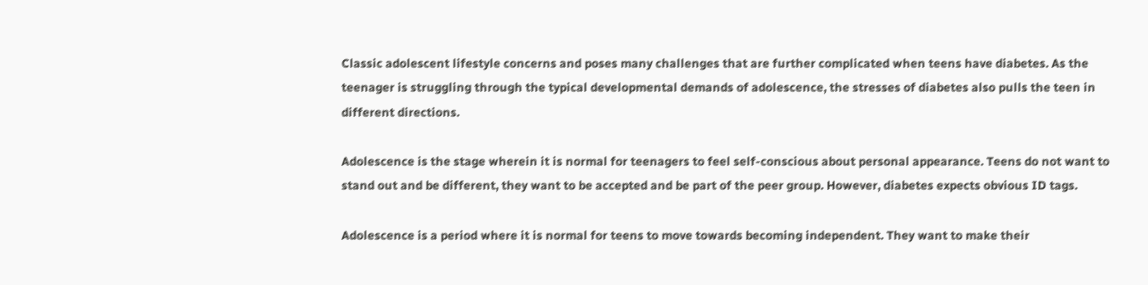Classic adolescent lifestyle concerns and poses many challenges that are further complicated when teens have diabetes. As the teenager is struggling through the typical developmental demands of adolescence, the stresses of diabetes also pulls the teen in different directions.

Adolescence is the stage wherein it is normal for teenagers to feel self-conscious about personal appearance. Teens do not want to stand out and be different, they want to be accepted and be part of the peer group. However, diabetes expects obvious ID tags.

Adolescence is a period where it is normal for teens to move towards becoming independent. They want to make their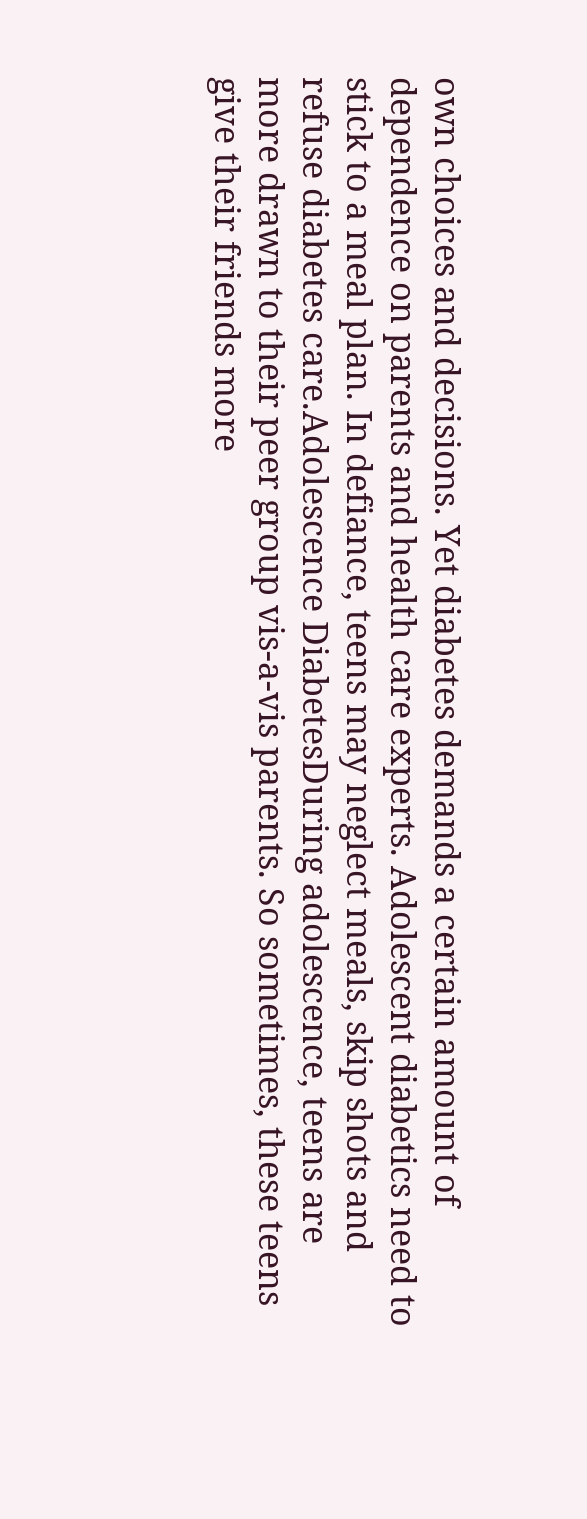own choices and decisions. Yet diabetes demands a certain amount of dependence on parents and health care experts. Adolescent diabetics need to stick to a meal plan. In defiance, teens may neglect meals, skip shots and refuse diabetes care.Adolescence DiabetesDuring adolescence, teens are more drawn to their peer group vis-a-vis parents. So sometimes, these teens give their friends more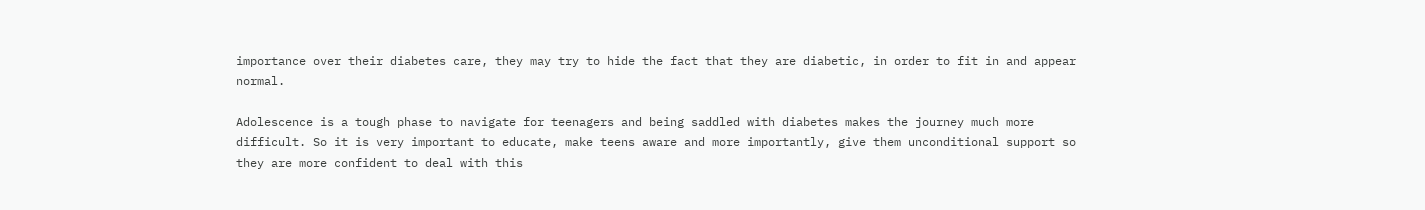importance over their diabetes care, they may try to hide the fact that they are diabetic, in order to fit in and appear normal.

Adolescence is a tough phase to navigate for teenagers and being saddled with diabetes makes the journey much more difficult. So it is very important to educate, make teens aware and more importantly, give them unconditional support so they are more confident to deal with this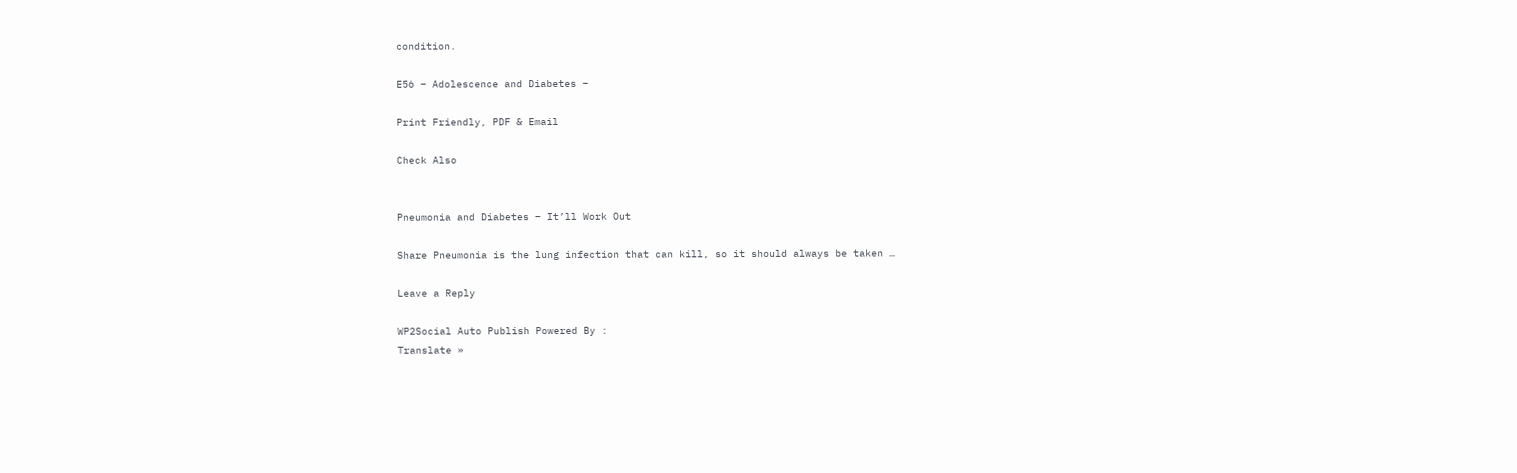condition.

E56 – Adolescence and Diabetes –

Print Friendly, PDF & Email

Check Also


Pneumonia and Diabetes – It’ll Work Out

Share Pneumonia is the lung infection that can kill, so it should always be taken …

Leave a Reply

WP2Social Auto Publish Powered By :
Translate »